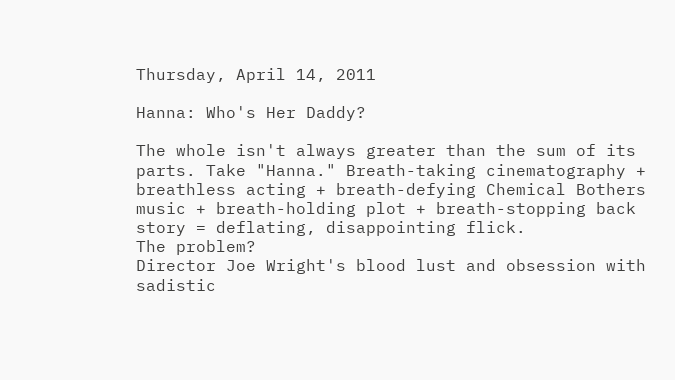Thursday, April 14, 2011

Hanna: Who's Her Daddy?

The whole isn't always greater than the sum of its parts. Take "Hanna." Breath-taking cinematography + breathless acting + breath-defying Chemical Bothers music + breath-holding plot + breath-stopping back story = deflating, disappointing flick.
The problem?
Director Joe Wright's blood lust and obsession with sadistic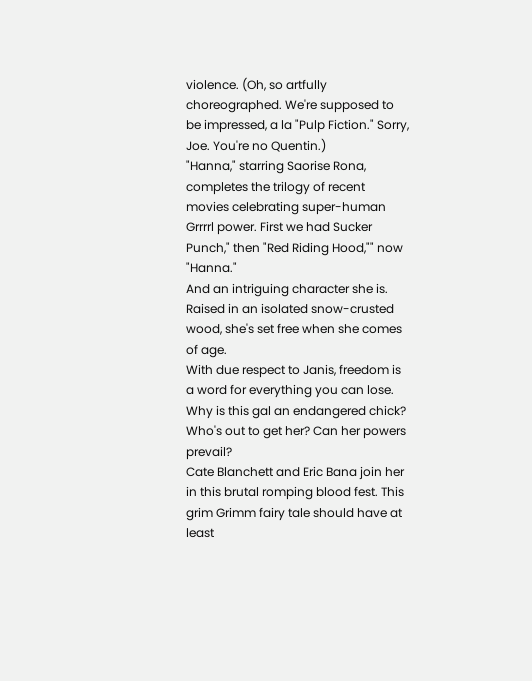violence. (Oh, so artfully choreographed. We're supposed to be impressed, a la "Pulp Fiction." Sorry, Joe. You're no Quentin.)
"Hanna," starring Saorise Rona, completes the trilogy of recent movies celebrating super-human Grrrrl power. First we had Sucker Punch," then "Red Riding Hood,"" now "Hanna."
And an intriguing character she is. Raised in an isolated snow-crusted wood, she's set free when she comes of age.
With due respect to Janis, freedom is a word for everything you can lose.
Why is this gal an endangered chick? Who's out to get her? Can her powers prevail?
Cate Blanchett and Eric Bana join her in this brutal romping blood fest. This grim Grimm fairy tale should have at least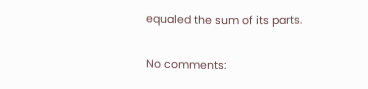equaled the sum of its parts.

No comments: